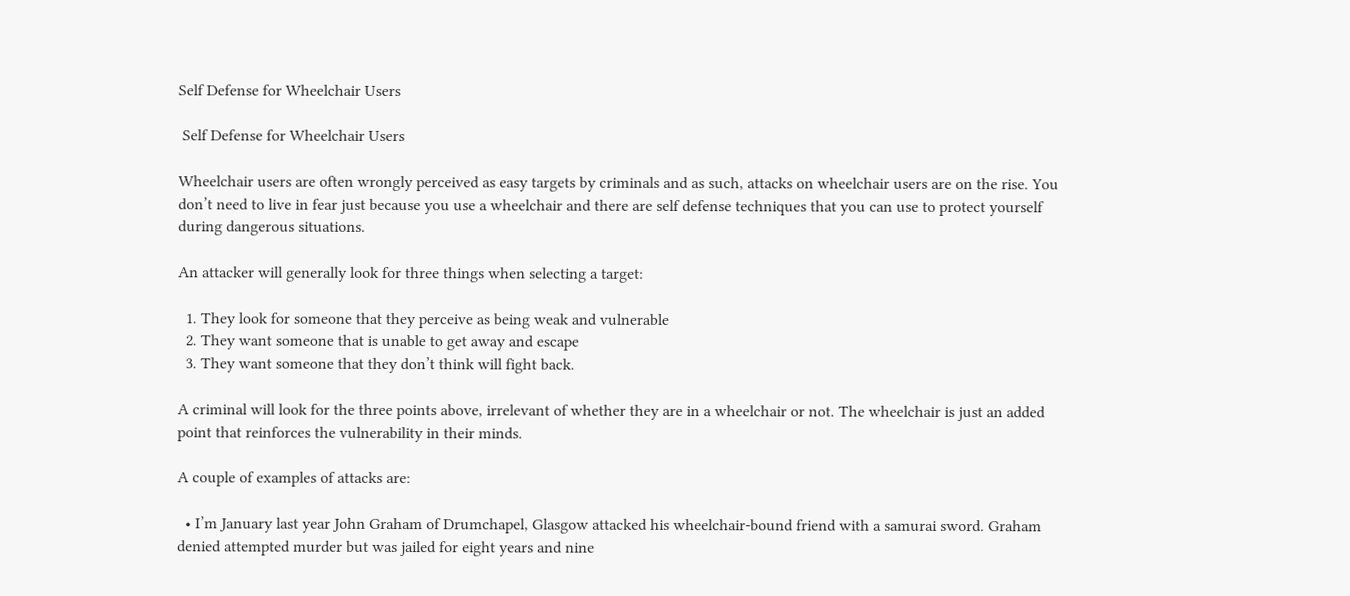Self Defense for Wheelchair Users

 Self Defense for Wheelchair Users

Wheelchair users are often wrongly perceived as easy targets by criminals and as such, attacks on wheelchair users are on the rise. You don’t need to live in fear just because you use a wheelchair and there are self defense techniques that you can use to protect yourself during dangerous situations.

An attacker will generally look for three things when selecting a target:

  1. They look for someone that they perceive as being weak and vulnerable
  2. They want someone that is unable to get away and escape
  3. They want someone that they don’t think will fight back.

A criminal will look for the three points above, irrelevant of whether they are in a wheelchair or not. The wheelchair is just an added point that reinforces the vulnerability in their minds.

A couple of examples of attacks are:

  • I’m January last year John Graham of Drumchapel, Glasgow attacked his wheelchair-bound friend with a samurai sword. Graham denied attempted murder but was jailed for eight years and nine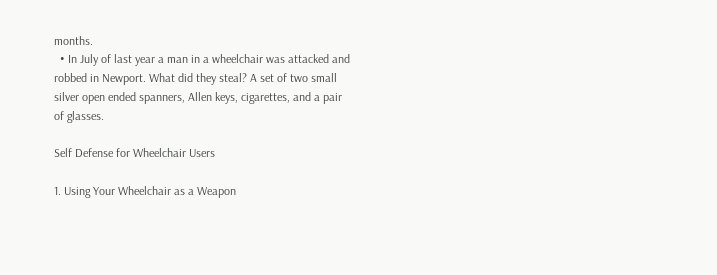months.
  • In July of last year a man in a wheelchair was attacked and robbed in Newport. What did they steal? A set of two small silver open ended spanners, Allen keys, cigarettes, and a pair of glasses.

Self Defense for Wheelchair Users

1. Using Your Wheelchair as a Weapon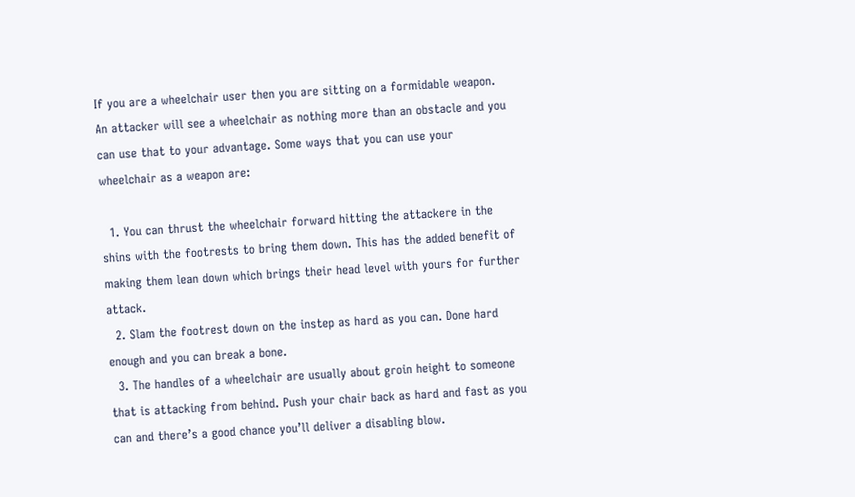If you are a wheelchair user then you are sitting on a formidable weapon. An attacker will see a wheelchair as nothing more than an obstacle and you can use that to your advantage. Some ways that you can use your wheelchair as a weapon are:

  1. You can thrust the wheelchair forward hitting the attackere in the shins with the footrests to bring them down. This has the added benefit of making them lean down which brings their head level with yours for further attack.
  2. Slam the footrest down on the instep as hard as you can. Done hard enough and you can break a bone.
  3. The handles of a wheelchair are usually about groin height to someone that is attacking from behind. Push your chair back as hard and fast as you can and there’s a good chance you’ll deliver a disabling blow.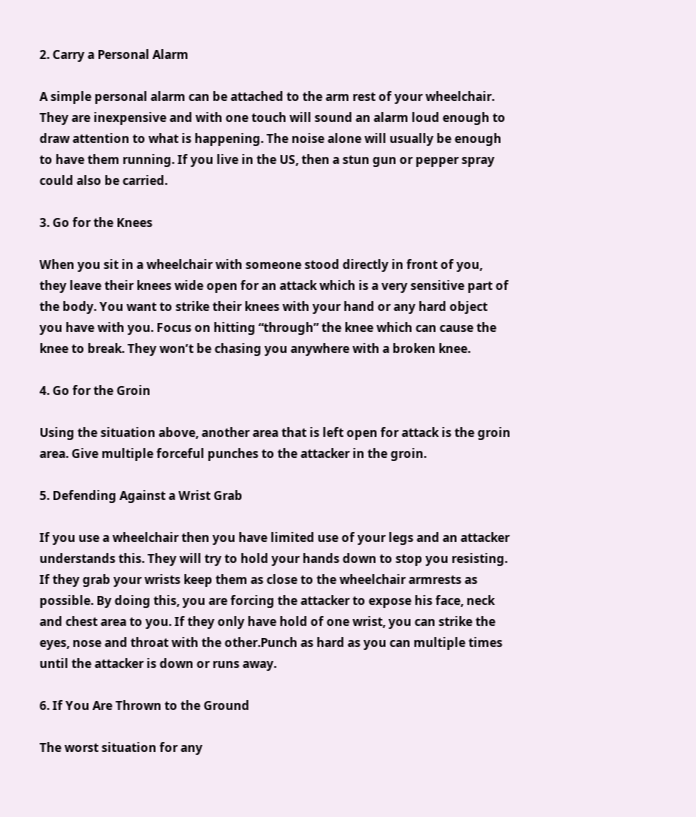2. Carry a Personal Alarm

A simple personal alarm can be attached to the arm rest of your wheelchair. They are inexpensive and with one touch will sound an alarm loud enough to draw attention to what is happening. The noise alone will usually be enough to have them running. If you live in the US, then a stun gun or pepper spray could also be carried.

3. Go for the Knees

When you sit in a wheelchair with someone stood directly in front of you, they leave their knees wide open for an attack which is a very sensitive part of the body. You want to strike their knees with your hand or any hard object you have with you. Focus on hitting “through” the knee which can cause the knee to break. They won’t be chasing you anywhere with a broken knee.

4. Go for the Groin

Using the situation above, another area that is left open for attack is the groin area. Give multiple forceful punches to the attacker in the groin.

5. Defending Against a Wrist Grab

If you use a wheelchair then you have limited use of your legs and an attacker understands this. They will try to hold your hands down to stop you resisting. If they grab your wrists keep them as close to the wheelchair armrests as possible. By doing this, you are forcing the attacker to expose his face, neck and chest area to you. If they only have hold of one wrist, you can strike the eyes, nose and throat with the other.Punch as hard as you can multiple times until the attacker is down or runs away.

6. If You Are Thrown to the Ground

The worst situation for any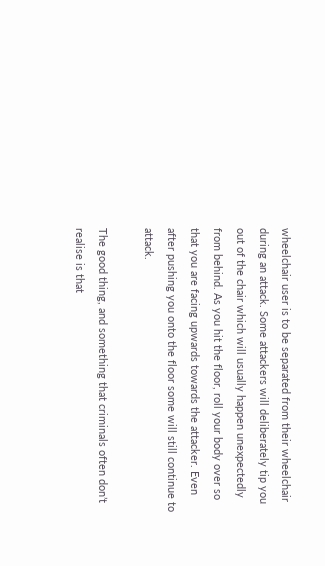wheelchair user is to be separated from their wheelchair during an attack. Some attackers will deliberately tip you out of the chair which will usually happen unexpectedly from behind. As you hit the floor, roll your body over so that you are facing upwards towards the attacker. Even after pushing you onto the floor some will still continue to attack.

The good thing, and something that criminals often don’t realise is that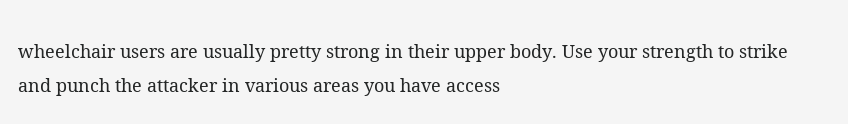wheelchair users are usually pretty strong in their upper body. Use your strength to strike and punch the attacker in various areas you have access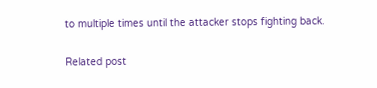to multiple times until the attacker stops fighting back.

Related post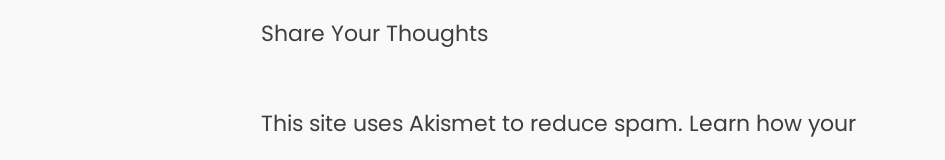Share Your Thoughts

This site uses Akismet to reduce spam. Learn how your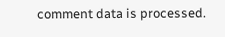comment data is processed.